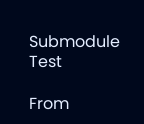Submodule Test

From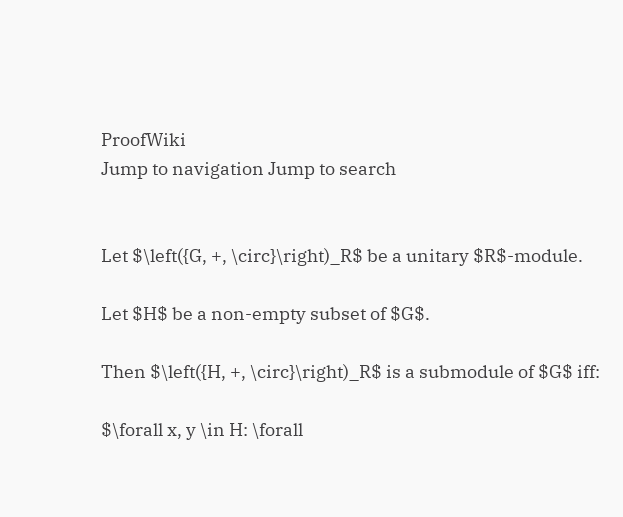ProofWiki
Jump to navigation Jump to search


Let $\left({G, +, \circ}\right)_R$ be a unitary $R$-module.

Let $H$ be a non-empty subset of $G$.

Then $\left({H, +, \circ}\right)_R$ is a submodule of $G$ iff:

$\forall x, y \in H: \forall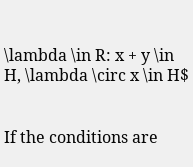\lambda \in R: x + y \in H, \lambda \circ x \in H$


If the conditions are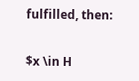fulfilled, then:

$x \in H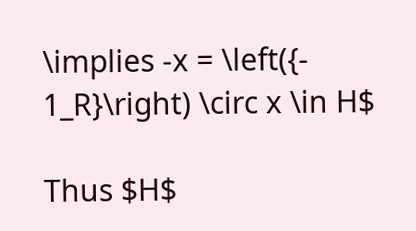\implies -x = \left({- 1_R}\right) \circ x \in H$

Thus $H$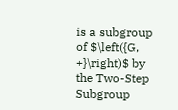is a subgroup of $\left({G, +}\right)$ by the Two-Step Subgroup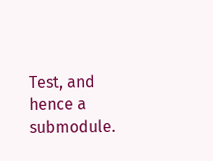Test, and hence a submodule.